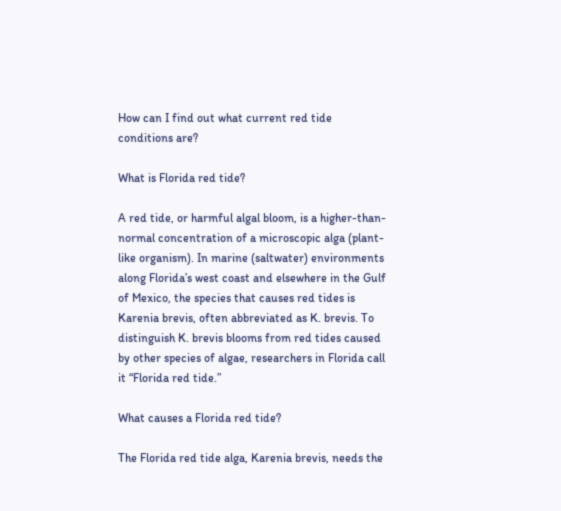How can I find out what current red tide conditions are?

What is Florida red tide?

A red tide, or harmful algal bloom, is a higher-than-normal concentration of a microscopic alga (plant-like organism). In marine (saltwater) environments along Florida’s west coast and elsewhere in the Gulf of Mexico, the species that causes red tides is Karenia brevis, often abbreviated as K. brevis. To distinguish K. brevis blooms from red tides caused by other species of algae, researchers in Florida call it “Florida red tide.”

What causes a Florida red tide?

The Florida red tide alga, Karenia brevis, needs the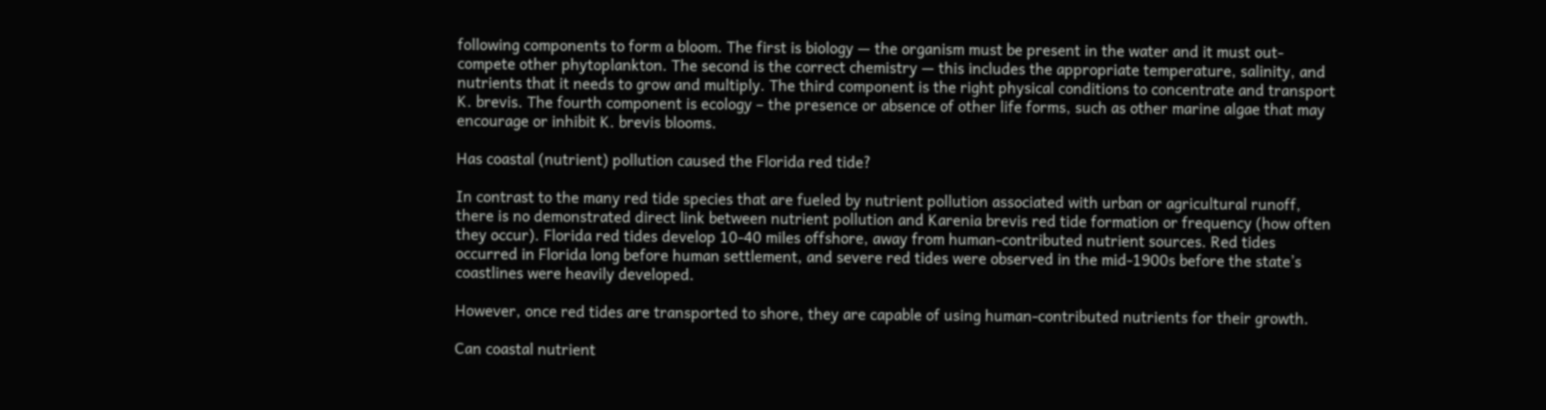following components to form a bloom. The first is biology — the organism must be present in the water and it must out-compete other phytoplankton. The second is the correct chemistry — this includes the appropriate temperature, salinity, and nutrients that it needs to grow and multiply. The third component is the right physical conditions to concentrate and transport K. brevis. The fourth component is ecology – the presence or absence of other life forms, such as other marine algae that may encourage or inhibit K. brevis blooms.

Has coastal (nutrient) pollution caused the Florida red tide?

In contrast to the many red tide species that are fueled by nutrient pollution associated with urban or agricultural runoff, there is no demonstrated direct link between nutrient pollution and Karenia brevis red tide formation or frequency (how often they occur). Florida red tides develop 10-40 miles offshore, away from human-contributed nutrient sources. Red tides occurred in Florida long before human settlement, and severe red tides were observed in the mid-1900s before the state’s coastlines were heavily developed.

However, once red tides are transported to shore, they are capable of using human-contributed nutrients for their growth.

Can coastal nutrient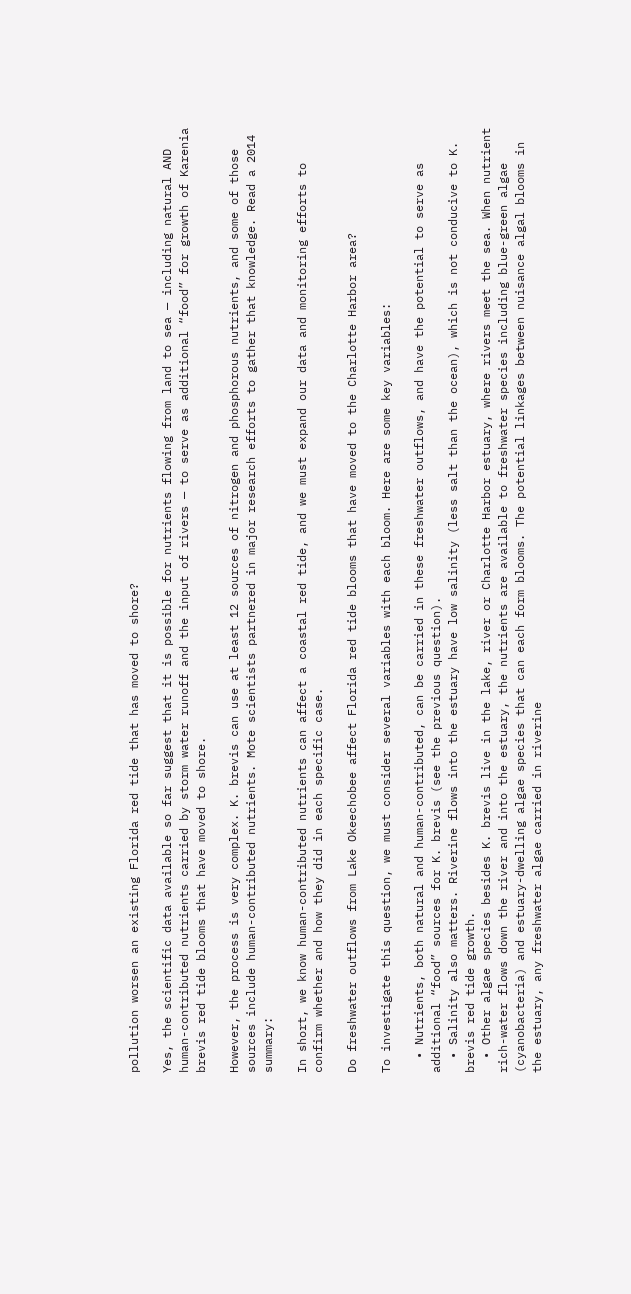pollution worsen an existing Florida red tide that has moved to shore?

Yes, the scientific data available so far suggest that it is possible for nutrients flowing from land to sea — including natural AND human-contributed nutrients carried by storm water runoff and the input of rivers — to serve as additional “food” for growth of Karenia brevis red tide blooms that have moved to shore.

However, the process is very complex. K. brevis can use at least 12 sources of nitrogen and phosphorous nutrients, and some of those sources include human-contributed nutrients. Mote scientists partnered in major research efforts to gather that knowledge. Read a 2014 summary:

In short, we know human-contributed nutrients can affect a coastal red tide, and we must expand our data and monitoring efforts to confirm whether and how they did in each specific case.

Do freshwater outflows from Lake Okeechobee affect Florida red tide blooms that have moved to the Charlotte Harbor area?

To investigate this question, we must consider several variables with each bloom. Here are some key variables:

  • Nutrients, both natural and human-contributed, can be carried in these freshwater outflows, and have the potential to serve as additional “food” sources for K. brevis (see the previous question).
  • Salinity also matters. Riverine flows into the estuary have low salinity (less salt than the ocean), which is not conducive to K. brevis red tide growth.
  • Other algae species besides K. brevis live in the lake, river or Charlotte Harbor estuary, where rivers meet the sea. When nutrient rich-water flows down the river and into the estuary, the nutrients are available to freshwater species including blue-green algae (cyanobacteria) and estuary-dwelling algae species that can each form blooms. The potential linkages between nuisance algal blooms in the estuary, any freshwater algae carried in riverine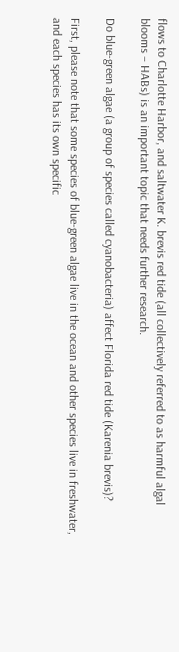flows to Charlotte Harbor, and saltwater K. brevis red tide (all collectively referred to as harmful algal blooms – HABs) is an important topic that needs further research.

Do blue-green algae (a group of species called cyanobacteria) affect Florida red tide (Karenia brevis)?

First, please note that some species of blue-green algae live in the ocean and other species live in freshwater, and each species has its own specific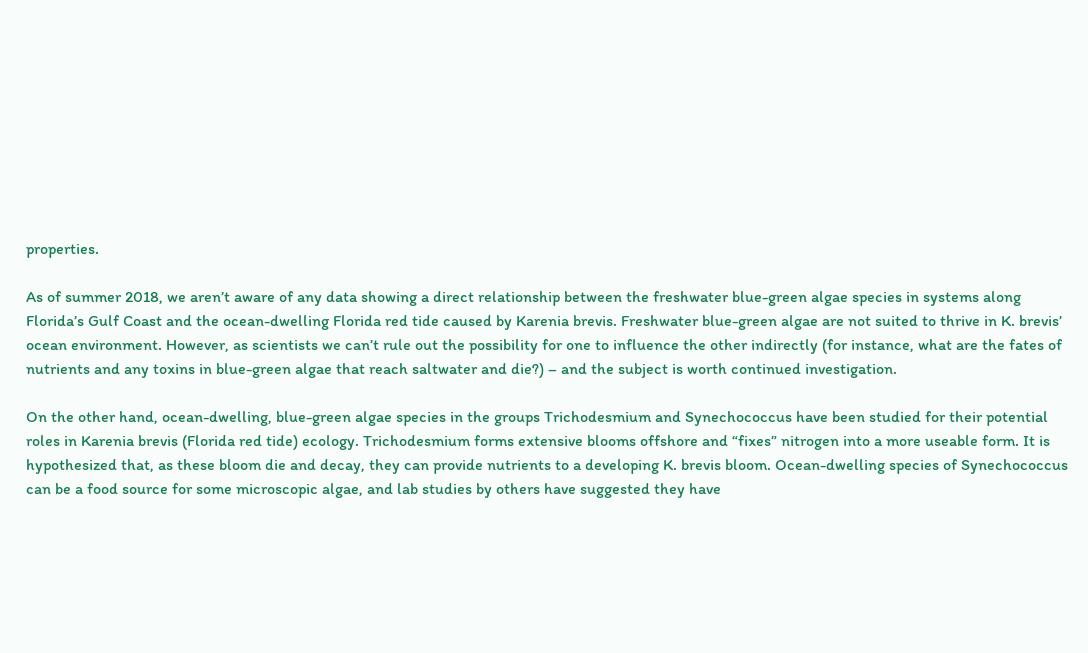properties.

As of summer 2018, we aren’t aware of any data showing a direct relationship between the freshwater blue-green algae species in systems along Florida’s Gulf Coast and the ocean-dwelling Florida red tide caused by Karenia brevis. Freshwater blue-green algae are not suited to thrive in K. brevis’ ocean environment. However, as scientists we can’t rule out the possibility for one to influence the other indirectly (for instance, what are the fates of nutrients and any toxins in blue-green algae that reach saltwater and die?) – and the subject is worth continued investigation.

On the other hand, ocean-dwelling, blue-green algae species in the groups Trichodesmium and Synechococcus have been studied for their potential roles in Karenia brevis (Florida red tide) ecology. Trichodesmium forms extensive blooms offshore and “fixes” nitrogen into a more useable form. It is hypothesized that, as these bloom die and decay, they can provide nutrients to a developing K. brevis bloom. Ocean-dwelling species of Synechococcus can be a food source for some microscopic algae, and lab studies by others have suggested they have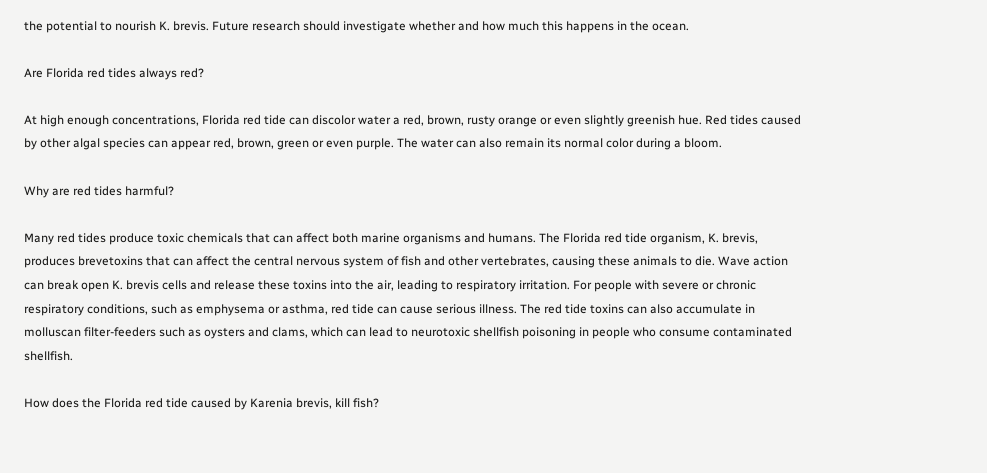the potential to nourish K. brevis. Future research should investigate whether and how much this happens in the ocean.

Are Florida red tides always red?

At high enough concentrations, Florida red tide can discolor water a red, brown, rusty orange or even slightly greenish hue. Red tides caused by other algal species can appear red, brown, green or even purple. The water can also remain its normal color during a bloom.

Why are red tides harmful?

Many red tides produce toxic chemicals that can affect both marine organisms and humans. The Florida red tide organism, K. brevis, produces brevetoxins that can affect the central nervous system of fish and other vertebrates, causing these animals to die. Wave action can break open K. brevis cells and release these toxins into the air, leading to respiratory irritation. For people with severe or chronic respiratory conditions, such as emphysema or asthma, red tide can cause serious illness. The red tide toxins can also accumulate in molluscan filter-feeders such as oysters and clams, which can lead to neurotoxic shellfish poisoning in people who consume contaminated shellfish.

How does the Florida red tide caused by Karenia brevis, kill fish?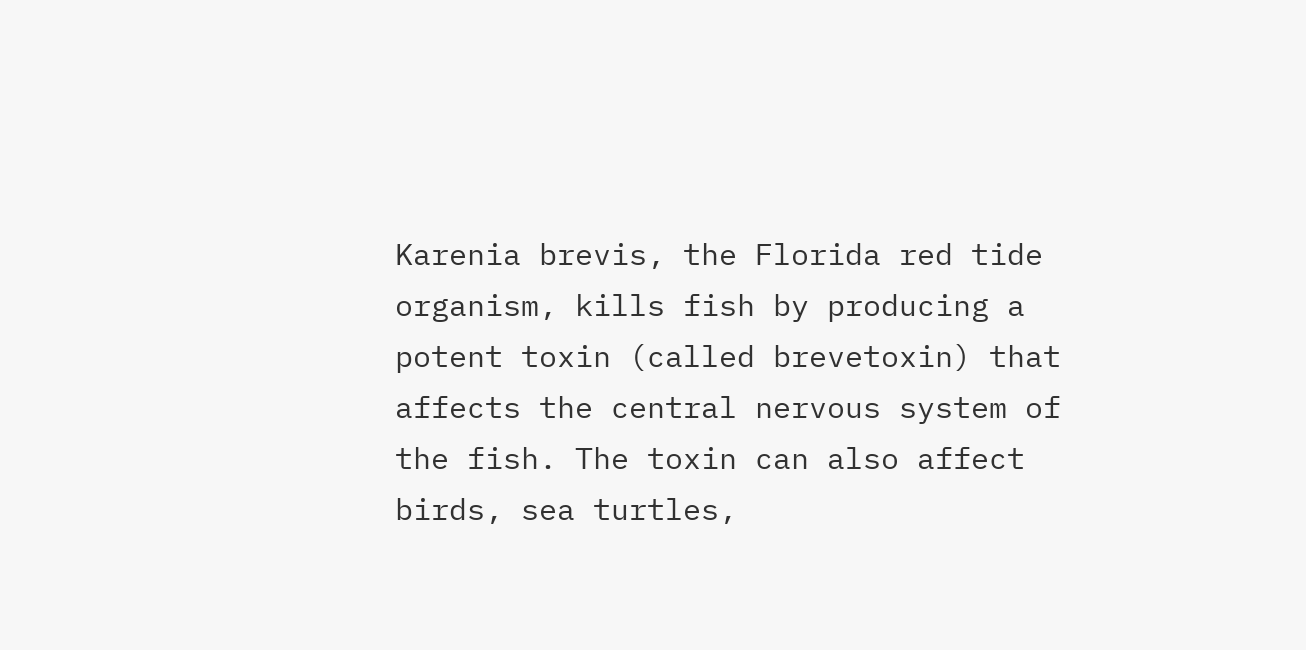Karenia brevis, the Florida red tide organism, kills fish by producing a potent toxin (called brevetoxin) that affects the central nervous system of the fish. The toxin can also affect birds, sea turtles,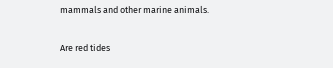mammals and other marine animals.

Are red tides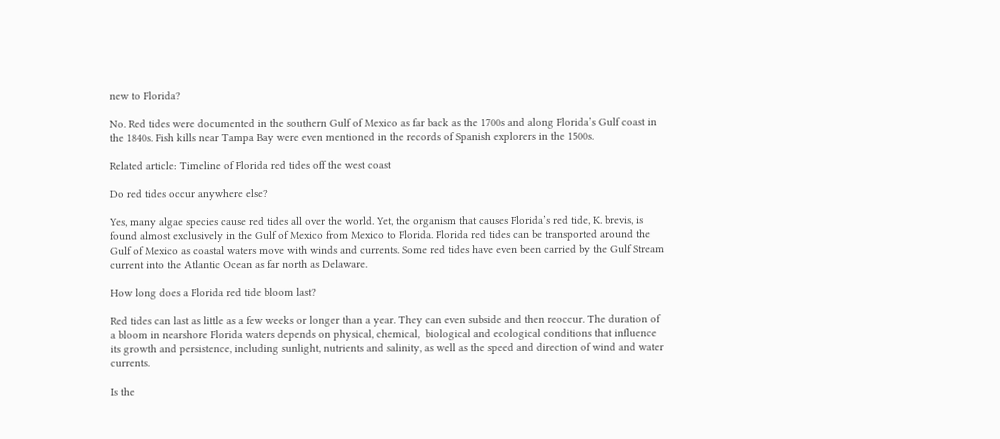new to Florida?

No. Red tides were documented in the southern Gulf of Mexico as far back as the 1700s and along Florida’s Gulf coast in the 1840s. Fish kills near Tampa Bay were even mentioned in the records of Spanish explorers in the 1500s.

Related article: Timeline of Florida red tides off the west coast

Do red tides occur anywhere else?

Yes, many algae species cause red tides all over the world. Yet, the organism that causes Florida’s red tide, K. brevis, is found almost exclusively in the Gulf of Mexico from Mexico to Florida. Florida red tides can be transported around the Gulf of Mexico as coastal waters move with winds and currents. Some red tides have even been carried by the Gulf Stream current into the Atlantic Ocean as far north as Delaware.

How long does a Florida red tide bloom last?

Red tides can last as little as a few weeks or longer than a year. They can even subside and then reoccur. The duration of a bloom in nearshore Florida waters depends on physical, chemical,  biological and ecological conditions that influence its growth and persistence, including sunlight, nutrients and salinity, as well as the speed and direction of wind and water currents.

Is the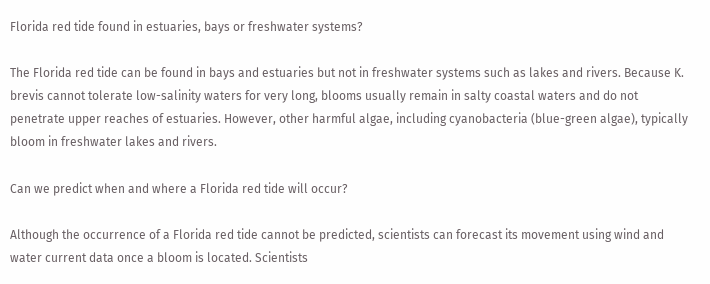Florida red tide found in estuaries, bays or freshwater systems?

The Florida red tide can be found in bays and estuaries but not in freshwater systems such as lakes and rivers. Because K. brevis cannot tolerate low-salinity waters for very long, blooms usually remain in salty coastal waters and do not penetrate upper reaches of estuaries. However, other harmful algae, including cyanobacteria (blue-green algae), typically bloom in freshwater lakes and rivers.

Can we predict when and where a Florida red tide will occur?

Although the occurrence of a Florida red tide cannot be predicted, scientists can forecast its movement using wind and water current data once a bloom is located. Scientists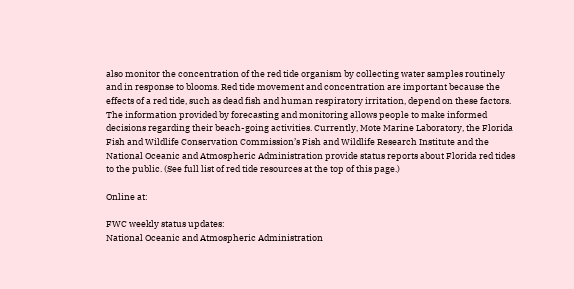also monitor the concentration of the red tide organism by collecting water samples routinely and in response to blooms. Red tide movement and concentration are important because the effects of a red tide, such as dead fish and human respiratory irritation, depend on these factors. The information provided by forecasting and monitoring allows people to make informed decisions regarding their beach-going activities. Currently, Mote Marine Laboratory, the Florida Fish and Wildlife Conservation Commission’s Fish and Wildlife Research Institute and the National Oceanic and Atmospheric Administration provide status reports about Florida red tides to the public. (See full list of red tide resources at the top of this page.)

Online at:

FWC weekly status updates:
National Oceanic and Atmospheric Administration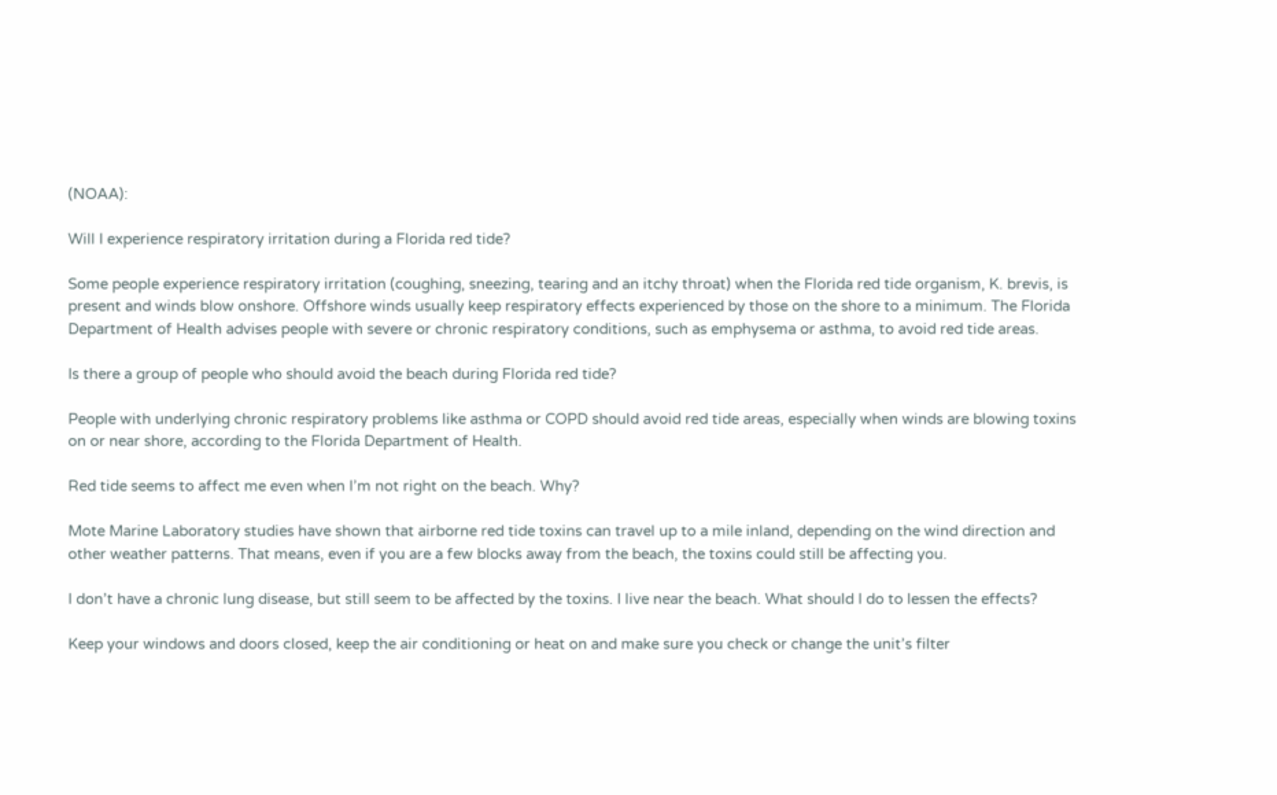(NOAA):

Will I experience respiratory irritation during a Florida red tide?

Some people experience respiratory irritation (coughing, sneezing, tearing and an itchy throat) when the Florida red tide organism, K. brevis, is present and winds blow onshore. Offshore winds usually keep respiratory effects experienced by those on the shore to a minimum. The Florida Department of Health advises people with severe or chronic respiratory conditions, such as emphysema or asthma, to avoid red tide areas.

Is there a group of people who should avoid the beach during Florida red tide?

People with underlying chronic respiratory problems like asthma or COPD should avoid red tide areas, especially when winds are blowing toxins on or near shore, according to the Florida Department of Health.

Red tide seems to affect me even when I’m not right on the beach. Why?

Mote Marine Laboratory studies have shown that airborne red tide toxins can travel up to a mile inland, depending on the wind direction and other weather patterns. That means, even if you are a few blocks away from the beach, the toxins could still be affecting you.

I don’t have a chronic lung disease, but still seem to be affected by the toxins. I live near the beach. What should I do to lessen the effects?

Keep your windows and doors closed, keep the air conditioning or heat on and make sure you check or change the unit’s filter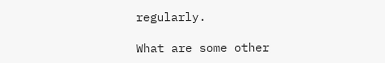regularly.

What are some other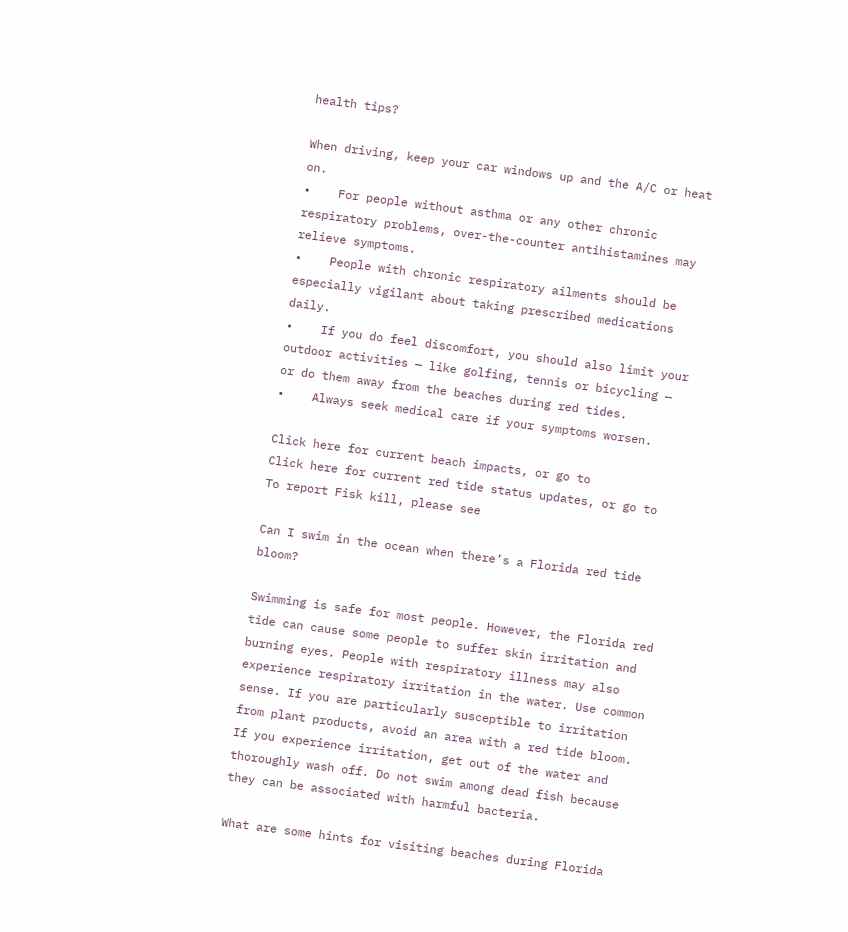health tips?

When driving, keep your car windows up and the A/C or heat on.
•    For people without asthma or any other chronic respiratory problems, over-the-counter antihistamines may relieve symptoms.
•    People with chronic respiratory ailments should be especially vigilant about taking prescribed medications daily.
•    If you do feel discomfort, you should also limit your outdoor activities — like golfing, tennis or bicycling — or do them away from the beaches during red tides.
•    Always seek medical care if your symptoms worsen.

Click here for current beach impacts, or go to
Click here for current red tide status updates, or go to
To report Fisk kill, please see

Can I swim in the ocean when there’s a Florida red tide bloom?

Swimming is safe for most people. However, the Florida red tide can cause some people to suffer skin irritation and burning eyes. People with respiratory illness may also experience respiratory irritation in the water. Use common sense. If you are particularly susceptible to irritation from plant products, avoid an area with a red tide bloom. If you experience irritation, get out of the water and thoroughly wash off. Do not swim among dead fish because they can be associated with harmful bacteria.

What are some hints for visiting beaches during Florida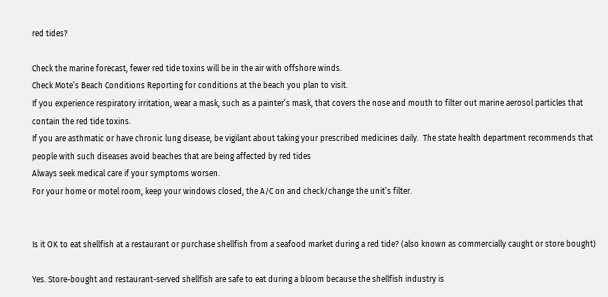red tides?

Check the marine forecast, fewer red tide toxins will be in the air with offshore winds.
Check Mote’s Beach Conditions Reporting for conditions at the beach you plan to visit.
If you experience respiratory irritation, wear a mask, such as a painter’s mask, that covers the nose and mouth to filter out marine aerosol particles that contain the red tide toxins.
If you are asthmatic or have chronic lung disease, be vigilant about taking your prescribed medicines daily.  The state health department recommends that people with such diseases avoid beaches that are being affected by red tides
Always seek medical care if your symptoms worsen.
For your home or motel room, keep your windows closed, the A/C on and check/change the unit’s filter.


Is it OK to eat shellfish at a restaurant or purchase shellfish from a seafood market during a red tide? (also known as commercially caught or store bought)

Yes. Store-bought and restaurant-served shellfish are safe to eat during a bloom because the shellfish industry is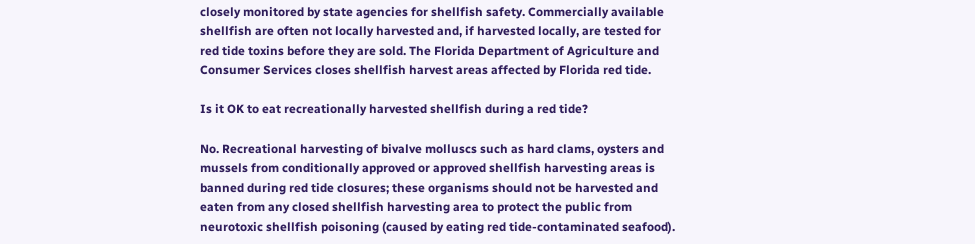closely monitored by state agencies for shellfish safety. Commercially available shellfish are often not locally harvested and, if harvested locally, are tested for red tide toxins before they are sold. The Florida Department of Agriculture and Consumer Services closes shellfish harvest areas affected by Florida red tide.

Is it OK to eat recreationally harvested shellfish during a red tide?

No. Recreational harvesting of bivalve molluscs such as hard clams, oysters and mussels from conditionally approved or approved shellfish harvesting areas is banned during red tide closures; these organisms should not be harvested and eaten from any closed shellfish harvesting area to protect the public from neurotoxic shellfish poisoning (caused by eating red tide-contaminated seafood).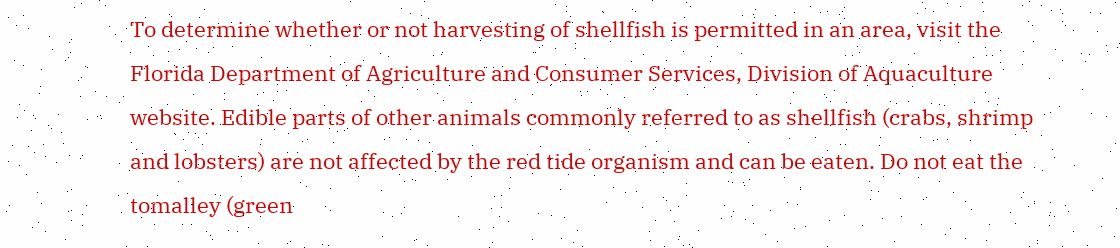To determine whether or not harvesting of shellfish is permitted in an area, visit the Florida Department of Agriculture and Consumer Services, Division of Aquaculture website. Edible parts of other animals commonly referred to as shellfish (crabs, shrimp and lobsters) are not affected by the red tide organism and can be eaten. Do not eat the tomalley (green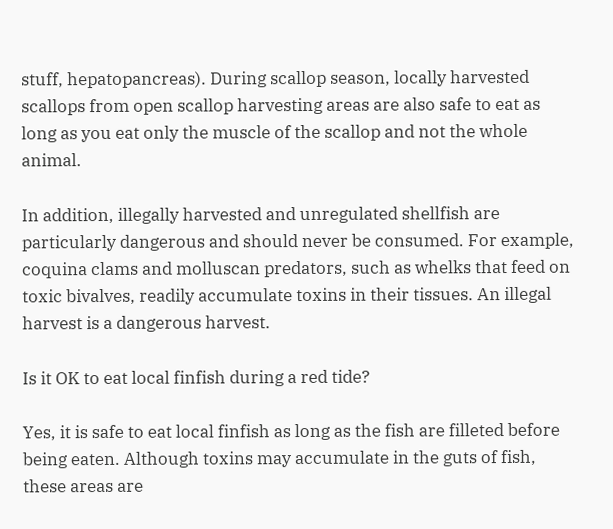stuff, hepatopancreas). During scallop season, locally harvested scallops from open scallop harvesting areas are also safe to eat as long as you eat only the muscle of the scallop and not the whole animal.

In addition, illegally harvested and unregulated shellfish are particularly dangerous and should never be consumed. For example, coquina clams and molluscan predators, such as whelks that feed on toxic bivalves, readily accumulate toxins in their tissues. An illegal harvest is a dangerous harvest.

Is it OK to eat local finfish during a red tide?

Yes, it is safe to eat local finfish as long as the fish are filleted before being eaten. Although toxins may accumulate in the guts of fish, these areas are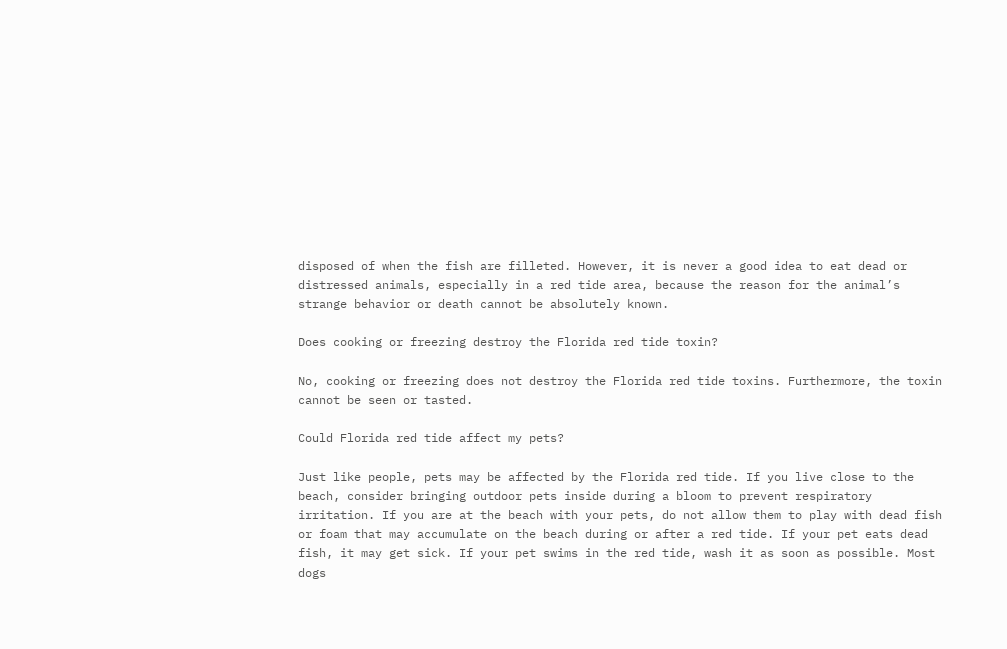disposed of when the fish are filleted. However, it is never a good idea to eat dead or distressed animals, especially in a red tide area, because the reason for the animal’s strange behavior or death cannot be absolutely known.

Does cooking or freezing destroy the Florida red tide toxin?

No, cooking or freezing does not destroy the Florida red tide toxins. Furthermore, the toxin cannot be seen or tasted.

Could Florida red tide affect my pets?

Just like people, pets may be affected by the Florida red tide. If you live close to the beach, consider bringing outdoor pets inside during a bloom to prevent respiratory irritation. If you are at the beach with your pets, do not allow them to play with dead fish or foam that may accumulate on the beach during or after a red tide. If your pet eats dead fish, it may get sick. If your pet swims in the red tide, wash it as soon as possible. Most dogs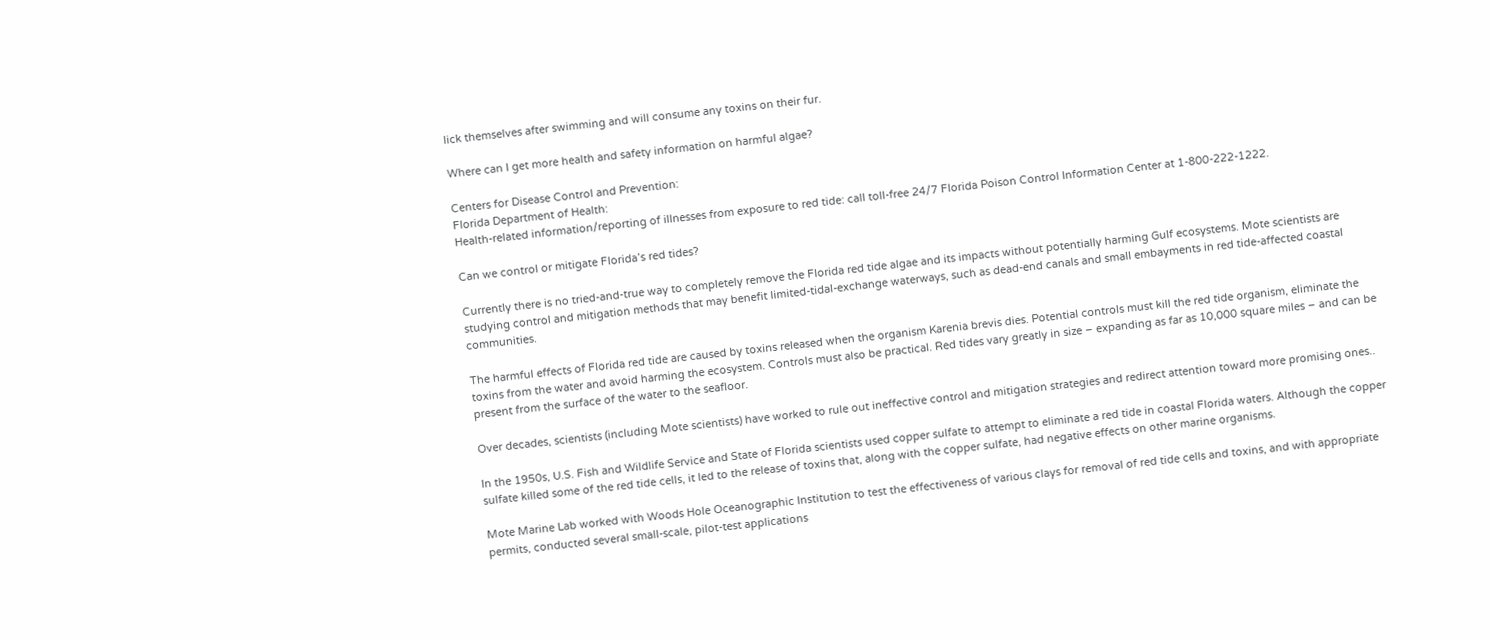lick themselves after swimming and will consume any toxins on their fur.

Where can I get more health and safety information on harmful algae?

Centers for Disease Control and Prevention:
Florida Department of Health:
Health-related information/reporting of illnesses from exposure to red tide: call toll-free 24/7 Florida Poison Control Information Center at 1-800-222-1222.

Can we control or mitigate Florida’s red tides?

Currently there is no tried-and-true way to completely remove the Florida red tide algae and its impacts without potentially harming Gulf ecosystems. Mote scientists are studying control and mitigation methods that may benefit limited-tidal-exchange waterways, such as dead-end canals and small embayments in red tide-affected coastal communities.

The harmful effects of Florida red tide are caused by toxins released when the organism Karenia brevis dies. Potential controls must kill the red tide organism, eliminate the toxins from the water and avoid harming the ecosystem. Controls must also be practical. Red tides vary greatly in size – expanding as far as 10,000 square miles – and can be present from the surface of the water to the seafloor.

Over decades, scientists (including Mote scientists) have worked to rule out ineffective control and mitigation strategies and redirect attention toward more promising ones..

In the 1950s, U.S. Fish and Wildlife Service and State of Florida scientists used copper sulfate to attempt to eliminate a red tide in coastal Florida waters. Although the copper sulfate killed some of the red tide cells, it led to the release of toxins that, along with the copper sulfate, had negative effects on other marine organisms.

Mote Marine Lab worked with Woods Hole Oceanographic Institution to test the effectiveness of various clays for removal of red tide cells and toxins, and with appropriate permits, conducted several small-scale, pilot-test applications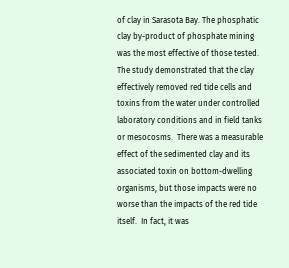of clay in Sarasota Bay. The phosphatic clay by-product of phosphate mining was the most effective of those tested. The study demonstrated that the clay effectively removed red tide cells and toxins from the water under controlled laboratory conditions and in field tanks or mesocosms.  There was a measurable effect of the sedimented clay and its associated toxin on bottom-dwelling organisms, but those impacts were no worse than the impacts of the red tide itself.  In fact, it was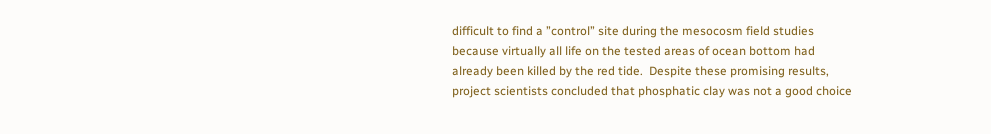difficult to find a ”control” site during the mesocosm field studies because virtually all life on the tested areas of ocean bottom had already been killed by the red tide.  Despite these promising results, project scientists concluded that phosphatic clay was not a good choice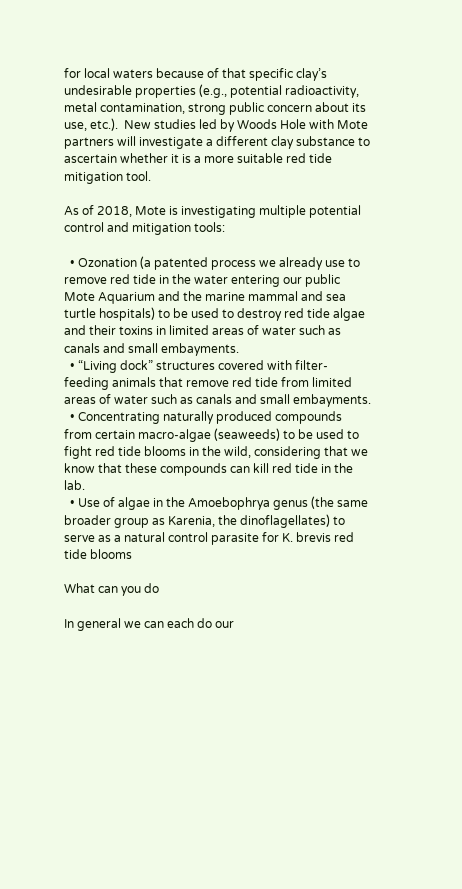for local waters because of that specific clay’s undesirable properties (e.g., potential radioactivity, metal contamination, strong public concern about its use, etc.).  New studies led by Woods Hole with Mote partners will investigate a different clay substance to ascertain whether it is a more suitable red tide mitigation tool.

As of 2018, Mote is investigating multiple potential control and mitigation tools:

  • Ozonation (a patented process we already use to remove red tide in the water entering our public Mote Aquarium and the marine mammal and sea turtle hospitals) to be used to destroy red tide algae and their toxins in limited areas of water such as canals and small embayments.
  • “Living dock” structures covered with filter-feeding animals that remove red tide from limited areas of water such as canals and small embayments.
  • Concentrating naturally produced compounds from certain macro-algae (seaweeds) to be used to fight red tide blooms in the wild, considering that we know that these compounds can kill red tide in the lab.
  • Use of algae in the Amoebophrya genus (the same broader group as Karenia, the dinoflagellates) to serve as a natural control parasite for K. brevis red tide blooms

What can you do

In general we can each do our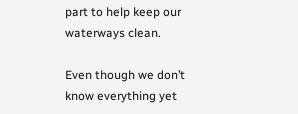part to help keep our waterways clean.

Even though we don’t know everything yet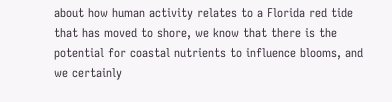about how human activity relates to a Florida red tide that has moved to shore, we know that there is the potential for coastal nutrients to influence blooms, and we certainly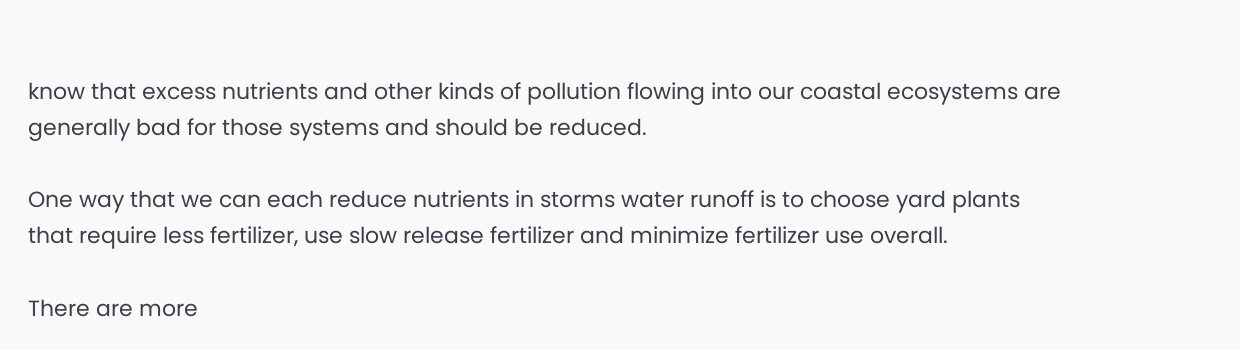know that excess nutrients and other kinds of pollution flowing into our coastal ecosystems are generally bad for those systems and should be reduced.

One way that we can each reduce nutrients in storms water runoff is to choose yard plants that require less fertilizer, use slow release fertilizer and minimize fertilizer use overall.

There are more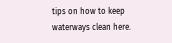tips on how to keep waterways clean here.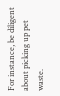For instance, be diligent about picking up pet waste.